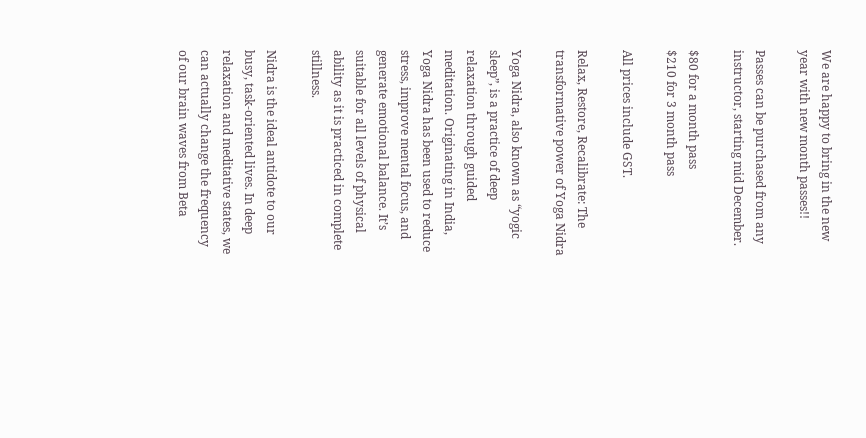We are happy to bring in the new year with new month passes!!

Passes can be purchased from any instructor, starting mid December.

$80 for a month pass
$210 for 3 month pass

All prices include GST.

Relax, Restore, Recalibrate: The transformative power of Yoga Nidra

Yoga Nidra, also known as “yogic sleep”, is a practice of deep relaxation through guided meditation. Originating in India, Yoga Nidra has been used to reduce stress, improve mental focus, and generate emotional balance. It’s suitable for all levels of physical ability as it is practiced in complete stillness.

Nidra is the ideal antidote to our busy, task-oriented lives. In deep relaxation and meditative states, we can actually change the frequency of our brain waves from Beta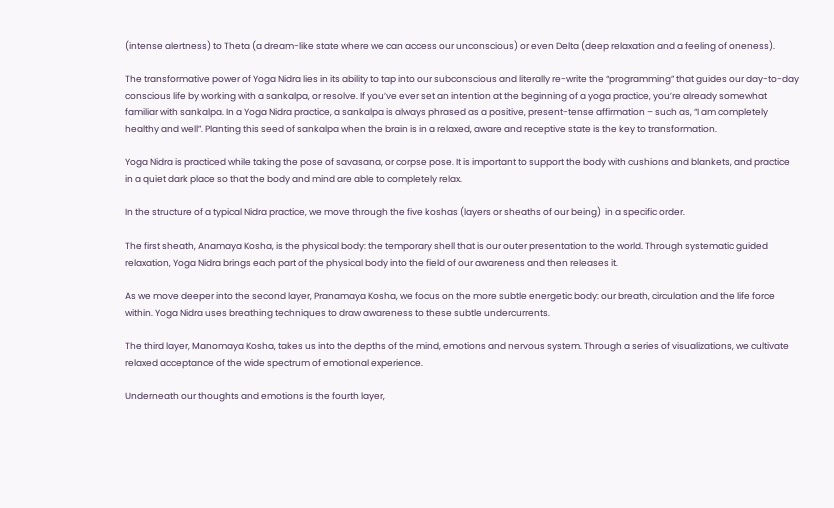(intense alertness) to Theta (a dream-like state where we can access our unconscious) or even Delta (deep relaxation and a feeling of oneness).

The transformative power of Yoga Nidra lies in its ability to tap into our subconscious and literally re-write the “programming” that guides our day-to-day conscious life by working with a sankalpa, or resolve. If you’ve ever set an intention at the beginning of a yoga practice, you’re already somewhat familiar with sankalpa. In a Yoga Nidra practice, a sankalpa is always phrased as a positive, present-tense affirmation – such as, “I am completely healthy and well”. Planting this seed of sankalpa when the brain is in a relaxed, aware and receptive state is the key to transformation.

Yoga Nidra is practiced while taking the pose of savasana, or corpse pose. It is important to support the body with cushions and blankets, and practice in a quiet dark place so that the body and mind are able to completely relax.

In the structure of a typical Nidra practice, we move through the five koshas (layers or sheaths of our being)  in a specific order.

The first sheath, Anamaya Kosha, is the physical body: the temporary shell that is our outer presentation to the world. Through systematic guided relaxation, Yoga Nidra brings each part of the physical body into the field of our awareness and then releases it.

As we move deeper into the second layer, Pranamaya Kosha, we focus on the more subtle energetic body: our breath, circulation and the life force within. Yoga Nidra uses breathing techniques to draw awareness to these subtle undercurrents.

The third layer, Manomaya Kosha, takes us into the depths of the mind, emotions and nervous system. Through a series of visualizations, we cultivate relaxed acceptance of the wide spectrum of emotional experience.

Underneath our thoughts and emotions is the fourth layer,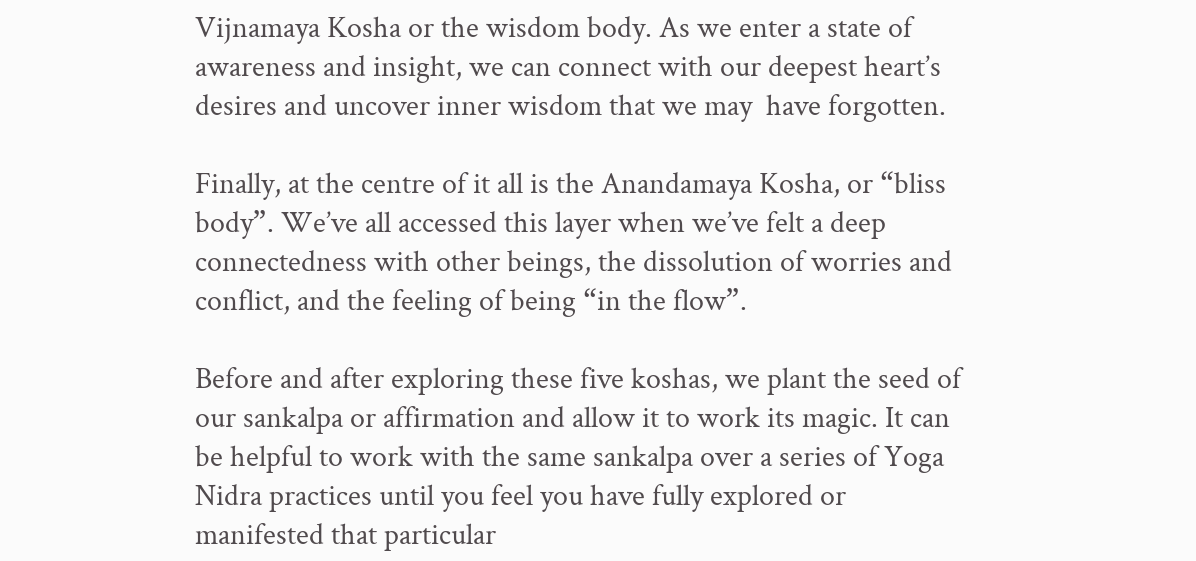Vijnamaya Kosha or the wisdom body. As we enter a state of awareness and insight, we can connect with our deepest heart’s desires and uncover inner wisdom that we may  have forgotten.

Finally, at the centre of it all is the Anandamaya Kosha, or “bliss body”. We’ve all accessed this layer when we’ve felt a deep connectedness with other beings, the dissolution of worries and conflict, and the feeling of being “in the flow”.

Before and after exploring these five koshas, we plant the seed of our sankalpa or affirmation and allow it to work its magic. It can be helpful to work with the same sankalpa over a series of Yoga Nidra practices until you feel you have fully explored or manifested that particular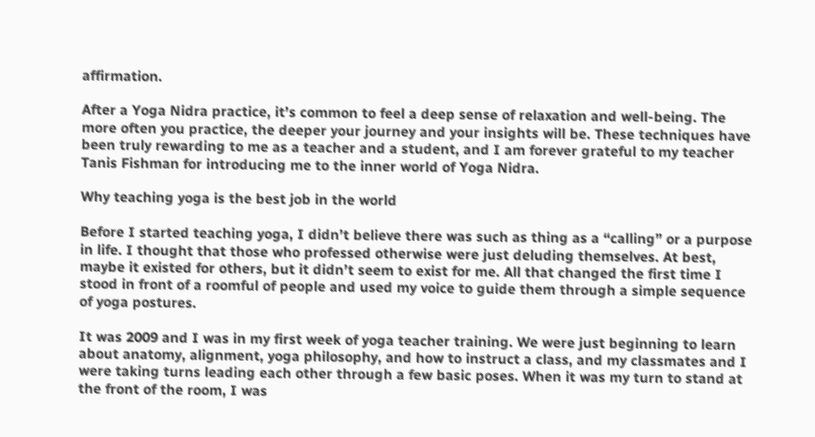affirmation.

After a Yoga Nidra practice, it’s common to feel a deep sense of relaxation and well-being. The more often you practice, the deeper your journey and your insights will be. These techniques have been truly rewarding to me as a teacher and a student, and I am forever grateful to my teacher Tanis Fishman for introducing me to the inner world of Yoga Nidra.

Why teaching yoga is the best job in the world

Before I started teaching yoga, I didn’t believe there was such as thing as a “calling” or a purpose in life. I thought that those who professed otherwise were just deluding themselves. At best, maybe it existed for others, but it didn’t seem to exist for me. All that changed the first time I stood in front of a roomful of people and used my voice to guide them through a simple sequence of yoga postures.

It was 2009 and I was in my first week of yoga teacher training. We were just beginning to learn about anatomy, alignment, yoga philosophy, and how to instruct a class, and my classmates and I were taking turns leading each other through a few basic poses. When it was my turn to stand at the front of the room, I was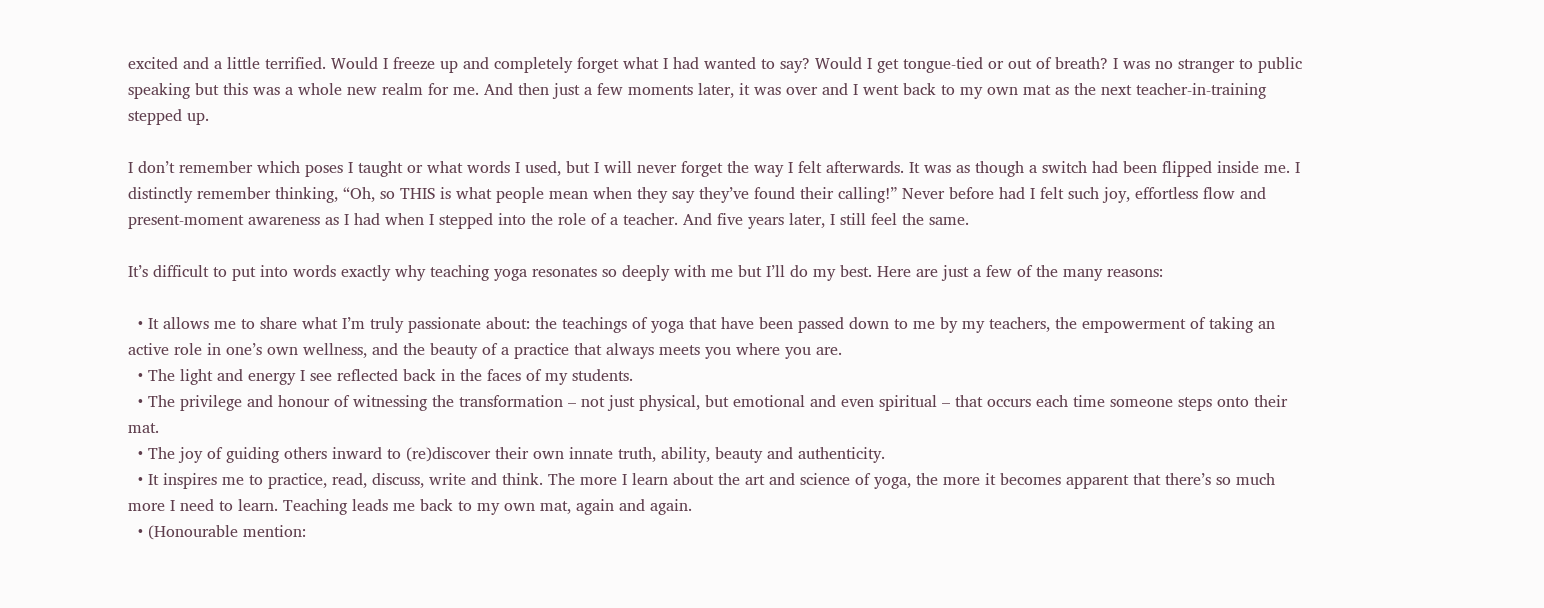excited and a little terrified. Would I freeze up and completely forget what I had wanted to say? Would I get tongue-tied or out of breath? I was no stranger to public speaking but this was a whole new realm for me. And then just a few moments later, it was over and I went back to my own mat as the next teacher-in-training stepped up.

I don’t remember which poses I taught or what words I used, but I will never forget the way I felt afterwards. It was as though a switch had been flipped inside me. I distinctly remember thinking, “Oh, so THIS is what people mean when they say they’ve found their calling!” Never before had I felt such joy, effortless flow and present-moment awareness as I had when I stepped into the role of a teacher. And five years later, I still feel the same.

It’s difficult to put into words exactly why teaching yoga resonates so deeply with me but I’ll do my best. Here are just a few of the many reasons:

  • It allows me to share what I’m truly passionate about: the teachings of yoga that have been passed down to me by my teachers, the empowerment of taking an active role in one’s own wellness, and the beauty of a practice that always meets you where you are.
  • The light and energy I see reflected back in the faces of my students.
  • The privilege and honour of witnessing the transformation – not just physical, but emotional and even spiritual – that occurs each time someone steps onto their mat.
  • The joy of guiding others inward to (re)discover their own innate truth, ability, beauty and authenticity.
  • It inspires me to practice, read, discuss, write and think. The more I learn about the art and science of yoga, the more it becomes apparent that there’s so much more I need to learn. Teaching leads me back to my own mat, again and again.
  • (Honourable mention: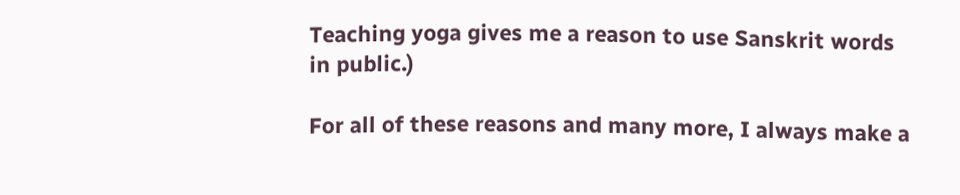Teaching yoga gives me a reason to use Sanskrit words in public.)

For all of these reasons and many more, I always make a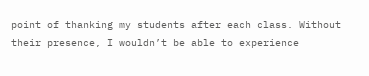point of thanking my students after each class. Without their presence, I wouldn’t be able to experience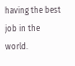having the best job in the world.